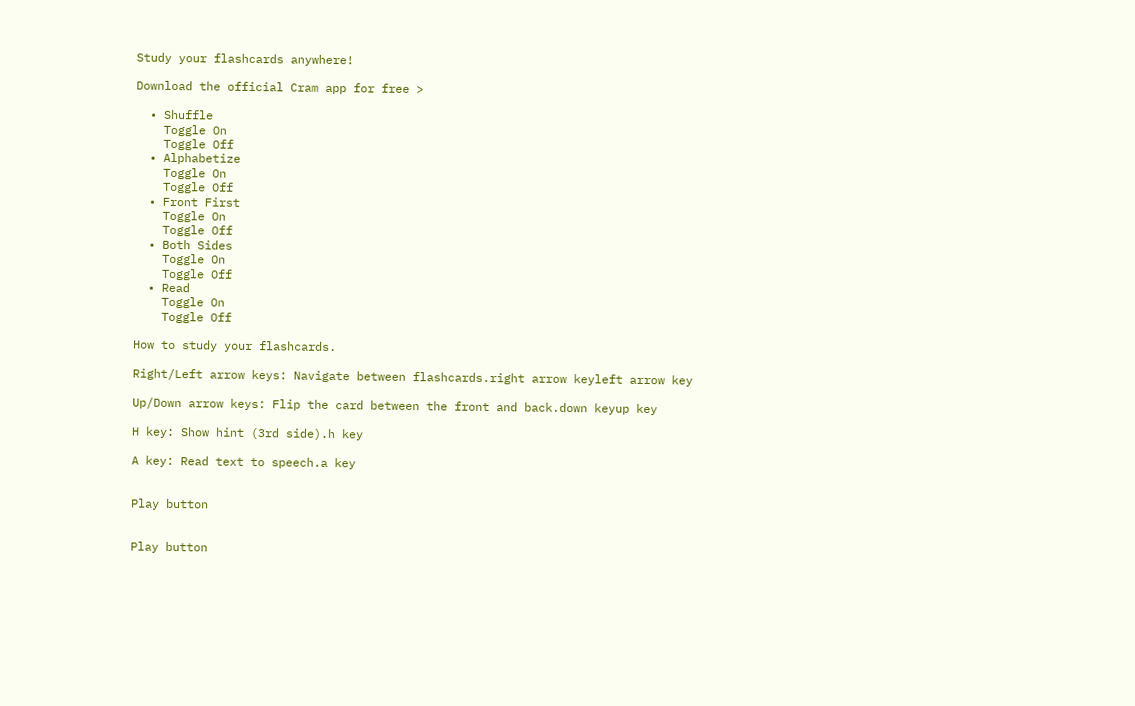Study your flashcards anywhere!

Download the official Cram app for free >

  • Shuffle
    Toggle On
    Toggle Off
  • Alphabetize
    Toggle On
    Toggle Off
  • Front First
    Toggle On
    Toggle Off
  • Both Sides
    Toggle On
    Toggle Off
  • Read
    Toggle On
    Toggle Off

How to study your flashcards.

Right/Left arrow keys: Navigate between flashcards.right arrow keyleft arrow key

Up/Down arrow keys: Flip the card between the front and back.down keyup key

H key: Show hint (3rd side).h key

A key: Read text to speech.a key


Play button


Play button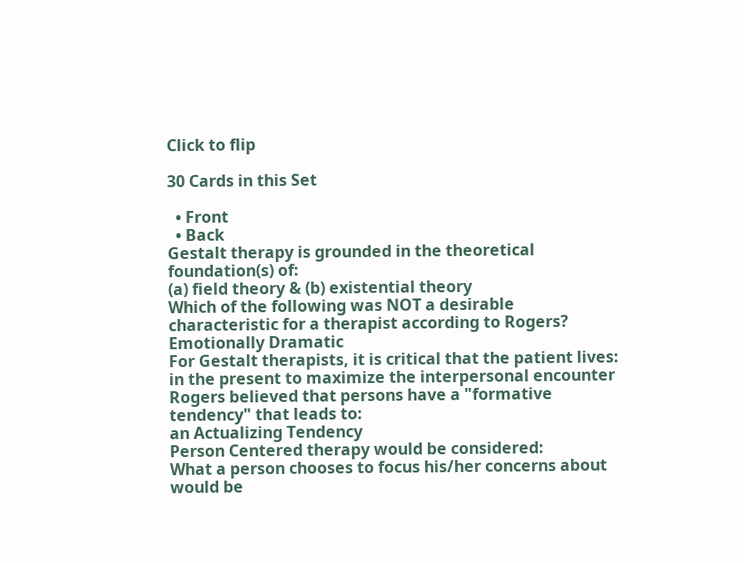Click to flip

30 Cards in this Set

  • Front
  • Back
Gestalt therapy is grounded in the theoretical foundation(s) of:
(a) field theory & (b) existential theory
Which of the following was NOT a desirable characteristic for a therapist according to Rogers?
Emotionally Dramatic
For Gestalt therapists, it is critical that the patient lives:
in the present to maximize the interpersonal encounter
Rogers believed that persons have a "formative tendency" that leads to:
an Actualizing Tendency
Person Centered therapy would be considered:
What a person chooses to focus his/her concerns about would be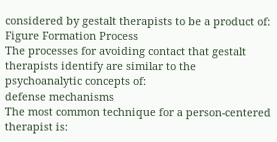considered by gestalt therapists to be a product of:
Figure Formation Process
The processes for avoiding contact that gestalt therapists identify are similar to the psychoanalytic concepts of:
defense mechanisms
The most common technique for a person-centered therapist is: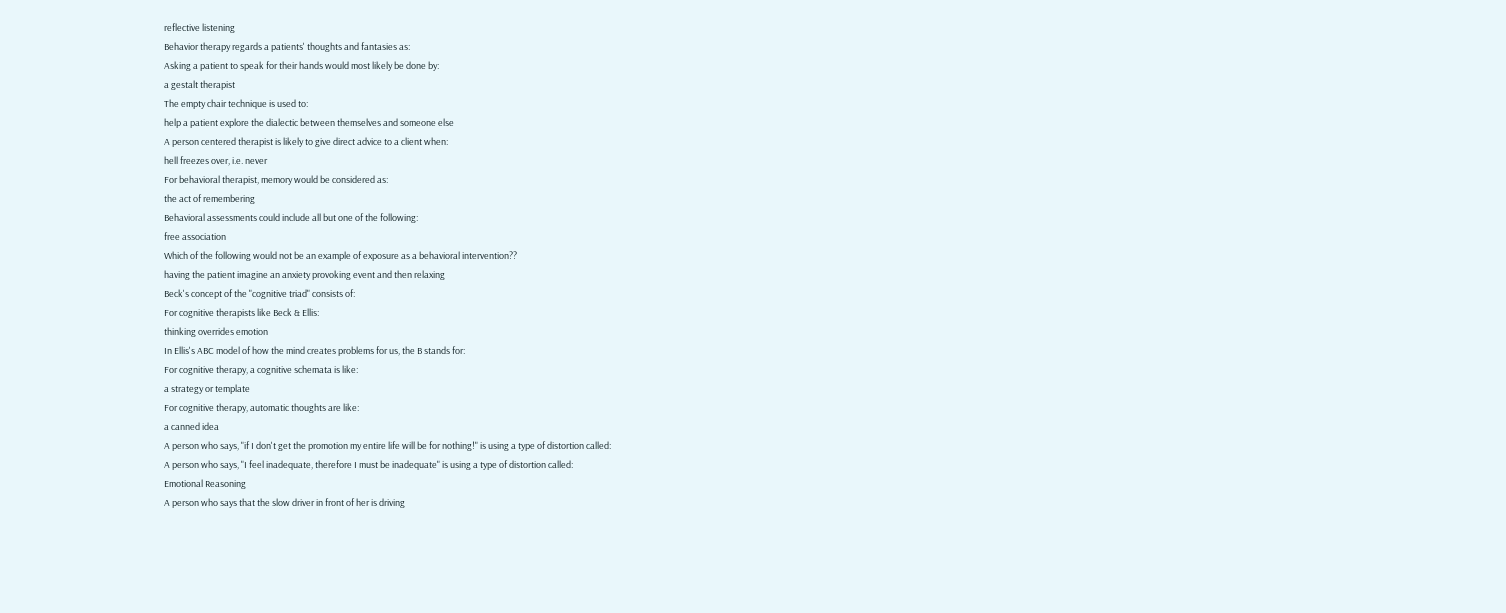reflective listening
Behavior therapy regards a patients' thoughts and fantasies as:
Asking a patient to speak for their hands would most likely be done by:
a gestalt therapist
The empty chair technique is used to:
help a patient explore the dialectic between themselves and someone else
A person centered therapist is likely to give direct advice to a client when:
hell freezes over, i.e. never
For behavioral therapist, memory would be considered as:
the act of remembering
Behavioral assessments could include all but one of the following:
free association
Which of the following would not be an example of exposure as a behavioral intervention??
having the patient imagine an anxiety provoking event and then relaxing
Beck's concept of the "cognitive triad" consists of:
For cognitive therapists like Beck & Ellis:
thinking overrides emotion
In Ellis's ABC model of how the mind creates problems for us, the B stands for:
For cognitive therapy, a cognitive schemata is like:
a strategy or template
For cognitive therapy, automatic thoughts are like:
a canned idea
A person who says, "if I don't get the promotion my entire life will be for nothing!" is using a type of distortion called:
A person who says, "I feel inadequate, therefore I must be inadequate" is using a type of distortion called:
Emotional Reasoning
A person who says that the slow driver in front of her is driving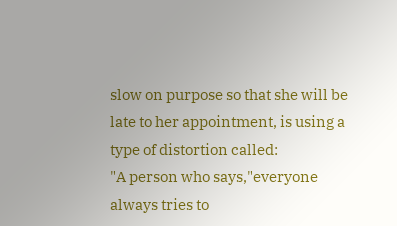slow on purpose so that she will be late to her appointment, is using a type of distortion called:
"A person who says,"everyone always tries to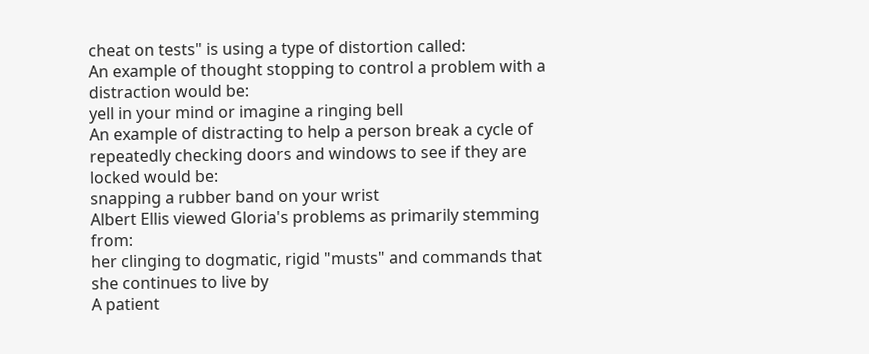cheat on tests" is using a type of distortion called:
An example of thought stopping to control a problem with a distraction would be:
yell in your mind or imagine a ringing bell
An example of distracting to help a person break a cycle of repeatedly checking doors and windows to see if they are locked would be:
snapping a rubber band on your wrist
Albert Ellis viewed Gloria's problems as primarily stemming from:
her clinging to dogmatic, rigid "musts" and commands that she continues to live by
A patient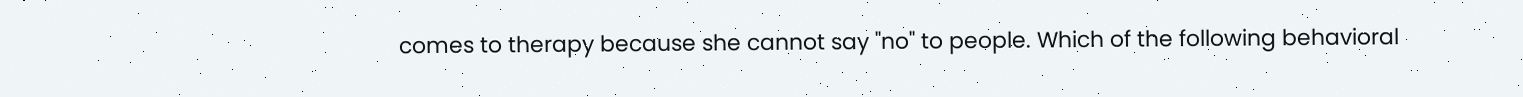comes to therapy because she cannot say "no" to people. Which of the following behavioral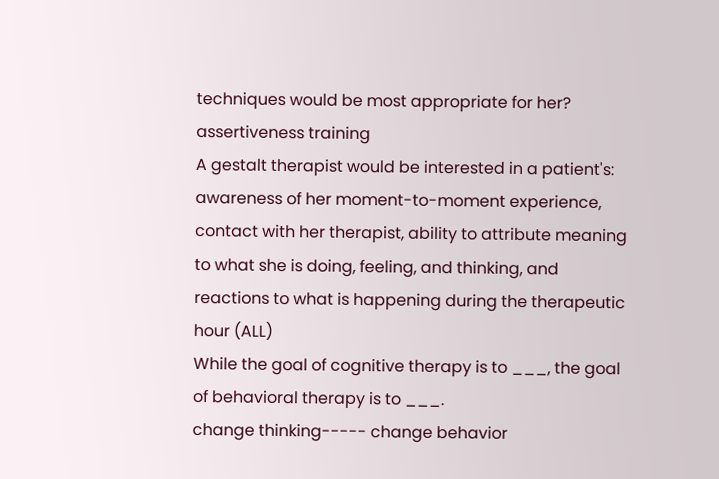techniques would be most appropriate for her?
assertiveness training
A gestalt therapist would be interested in a patient's:
awareness of her moment-to-moment experience, contact with her therapist, ability to attribute meaning to what she is doing, feeling, and thinking, and reactions to what is happening during the therapeutic hour (ALL)
While the goal of cognitive therapy is to ___, the goal of behavioral therapy is to ___.
change thinking----- change behavior